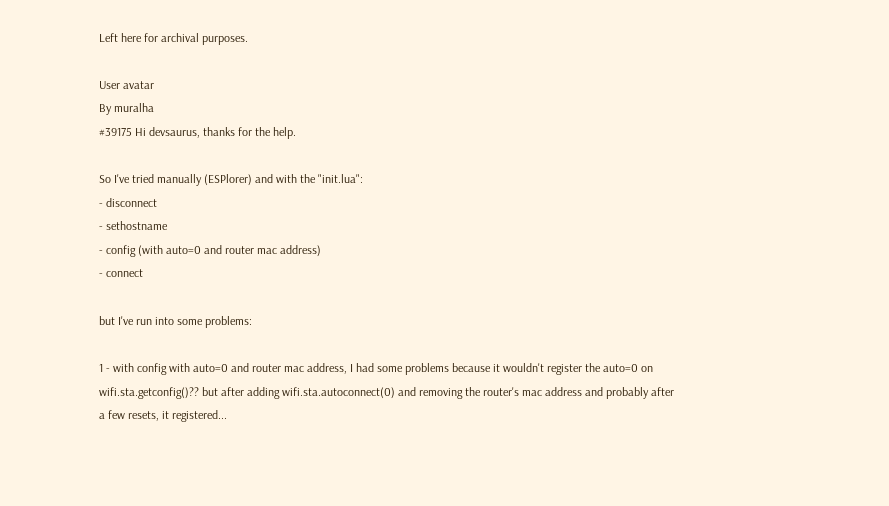Left here for archival purposes.

User avatar
By muralha
#39175 Hi devsaurus, thanks for the help.

So I've tried manually (ESPlorer) and with the "init.lua":
- disconnect
- sethostname
- config (with auto=0 and router mac address)
- connect

but I've run into some problems:

1 - with config with auto=0 and router mac address, I had some problems because it wouldn't register the auto=0 on wifi.sta.getconfig()?? but after adding wifi.sta.autoconnect(0) and removing the router's mac address and probably after a few resets, it registered...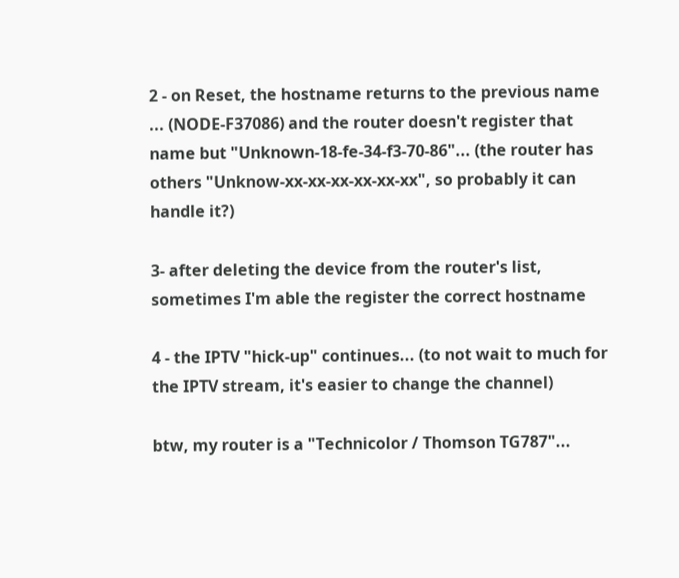2 - on Reset, the hostname returns to the previous name ... (NODE-F37086) and the router doesn't register that name but "Unknown-18-fe-34-f3-70-86"... (the router has others "Unknow-xx-xx-xx-xx-xx-xx", so probably it can handle it?)

3- after deleting the device from the router's list, sometimes I'm able the register the correct hostname

4 - the IPTV "hick-up" continues... (to not wait to much for the IPTV stream, it's easier to change the channel)

btw, my router is a "Technicolor / Thomson TG787"...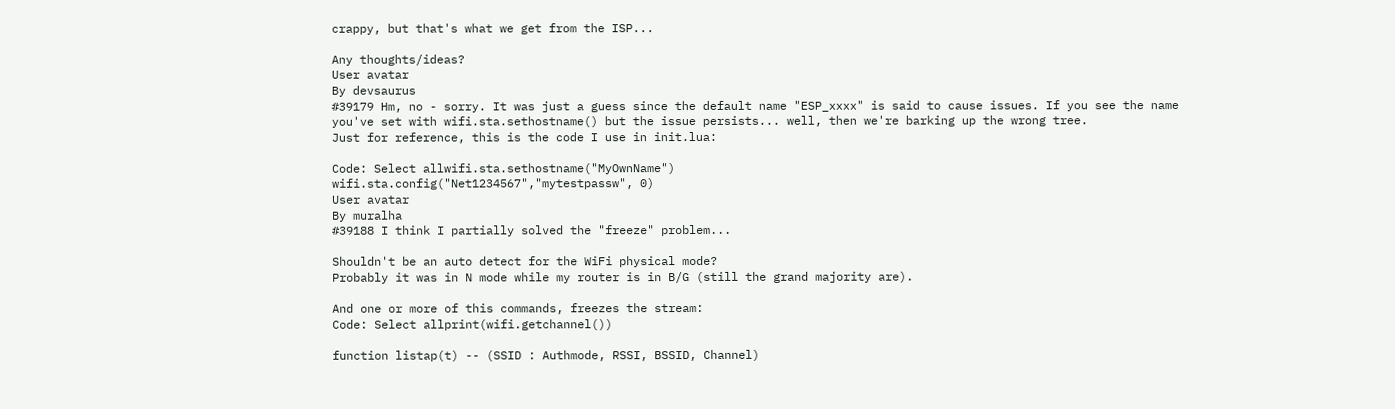crappy, but that's what we get from the ISP...

Any thoughts/ideas?
User avatar
By devsaurus
#39179 Hm, no - sorry. It was just a guess since the default name "ESP_xxxx" is said to cause issues. If you see the name you've set with wifi.sta.sethostname() but the issue persists... well, then we're barking up the wrong tree.
Just for reference, this is the code I use in init.lua:

Code: Select allwifi.sta.sethostname("MyOwnName")
wifi.sta.config("Net1234567","mytestpassw", 0)
User avatar
By muralha
#39188 I think I partially solved the "freeze" problem...

Shouldn't be an auto detect for the WiFi physical mode?
Probably it was in N mode while my router is in B/G (still the grand majority are).

And one or more of this commands, freezes the stream:
Code: Select allprint(wifi.getchannel())

function listap(t) -- (SSID : Authmode, RSSI, BSSID, Channel)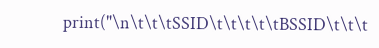print("\n\t\t\tSSID\t\t\t\t\tBSSID\t\t\t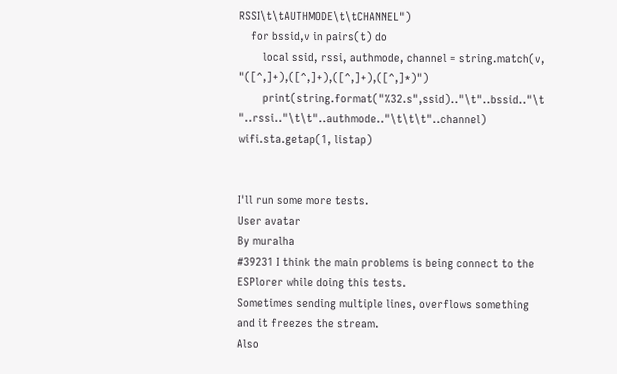RSSI\t\tAUTHMODE\t\tCHANNEL")
    for bssid,v in pairs(t) do
        local ssid, rssi, authmode, channel = string.match(v, "([^,]+),([^,]+),([^,]+),([^,]*)")
        print(string.format("%32.s",ssid).."\t"..bssid.."\t  "..rssi.."\t\t"..authmode.."\t\t\t"..channel)
wifi.sta.getap(1, listap)


I'll run some more tests.
User avatar
By muralha
#39231 I think the main problems is being connect to the ESPlorer while doing this tests.
Sometimes sending multiple lines, overflows something and it freezes the stream.
Also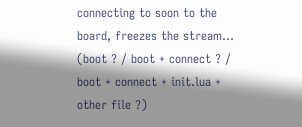connecting to soon to the board, freezes the stream... (boot ? / boot + connect ? / boot + connect + init.lua + other file ?)